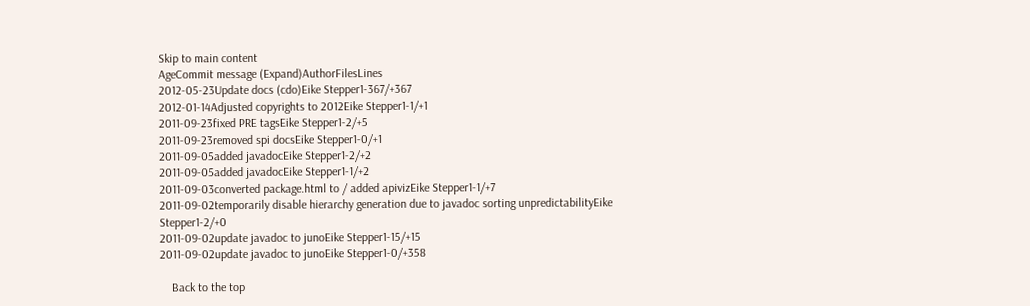Skip to main content
AgeCommit message (Expand)AuthorFilesLines
2012-05-23Update docs (cdo)Eike Stepper1-367/+367
2012-01-14Adjusted copyrights to 2012Eike Stepper1-1/+1
2011-09-23fixed PRE tagsEike Stepper1-2/+5
2011-09-23removed spi docsEike Stepper1-0/+1
2011-09-05added javadocEike Stepper1-2/+2
2011-09-05added javadocEike Stepper1-1/+2
2011-09-03converted package.html to / added apivizEike Stepper1-1/+7
2011-09-02temporarily disable hierarchy generation due to javadoc sorting unpredictabilityEike Stepper1-2/+0
2011-09-02update javadoc to junoEike Stepper1-15/+15
2011-09-02update javadoc to junoEike Stepper1-0/+358

    Back to the top